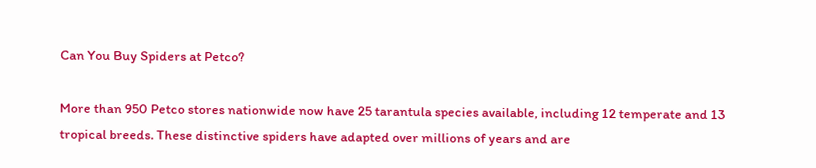Can You Buy Spiders at Petco?

More than 950 Petco stores nationwide now have 25 tarantula species available, including 12 temperate and 13 tropical breeds. These distinctive spiders have adapted over millions of years and are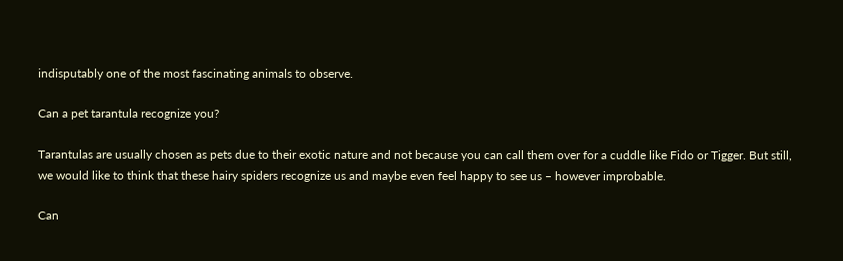indisputably one of the most fascinating animals to observe.

Can a pet tarantula recognize you?

Tarantulas are usually chosen as pets due to their exotic nature and not because you can call them over for a cuddle like Fido or Tigger. But still, we would like to think that these hairy spiders recognize us and maybe even feel happy to see us – however improbable.

Can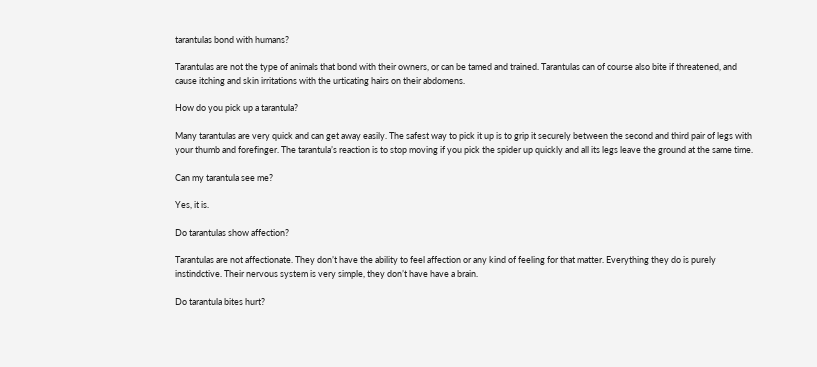tarantulas bond with humans?

Tarantulas are not the type of animals that bond with their owners, or can be tamed and trained. Tarantulas can of course also bite if threatened, and cause itching and skin irritations with the urticating hairs on their abdomens.

How do you pick up a tarantula?

Many tarantulas are very quick and can get away easily. The safest way to pick it up is to grip it securely between the second and third pair of legs with your thumb and forefinger. The tarantula’s reaction is to stop moving if you pick the spider up quickly and all its legs leave the ground at the same time.

Can my tarantula see me?

Yes, it is.

Do tarantulas show affection?

Tarantulas are not affectionate. They don’t have the ability to feel affection or any kind of feeling for that matter. Everything they do is purely instindctive. Their nervous system is very simple, they don’t have have a brain.

Do tarantula bites hurt?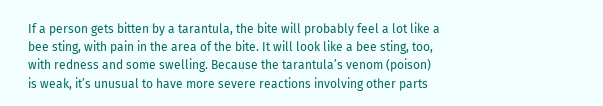If a person gets bitten by a tarantula, the bite will probably feel a lot like a bee sting, with pain in the area of the bite. It will look like a bee sting, too, with redness and some swelling. Because the tarantula’s venom (poison) is weak, it’s unusual to have more severe reactions involving other parts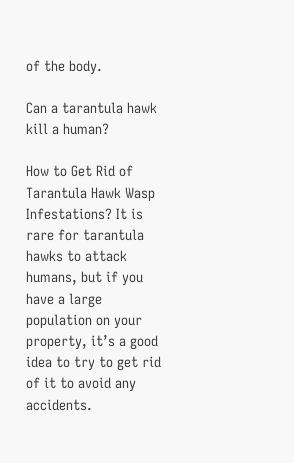of the body.

Can a tarantula hawk kill a human?

How to Get Rid of Tarantula Hawk Wasp Infestations? It is rare for tarantula hawks to attack humans, but if you have a large population on your property, it’s a good idea to try to get rid of it to avoid any accidents.